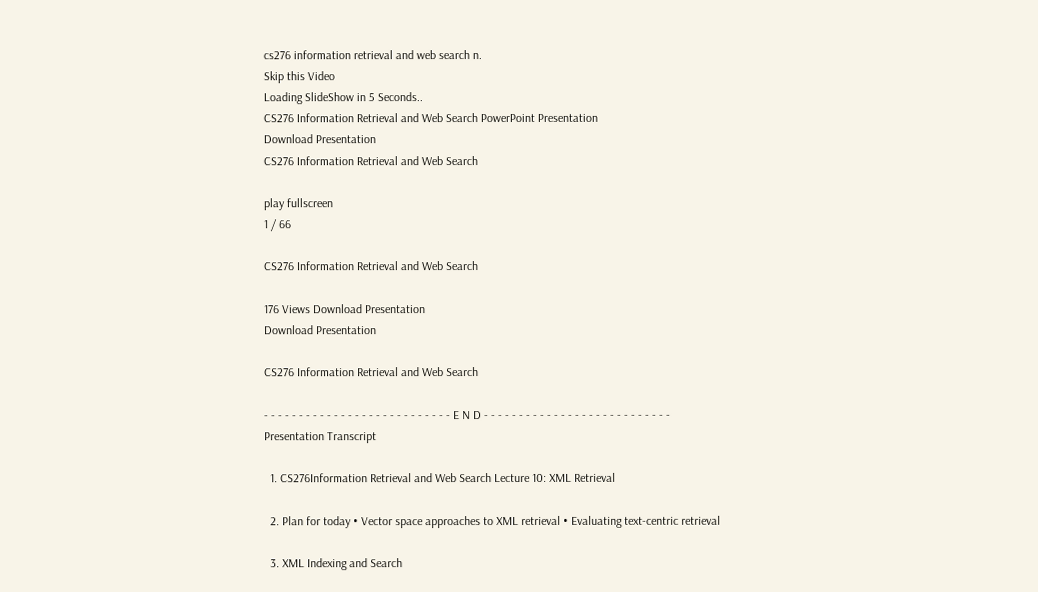cs276 information retrieval and web search n.
Skip this Video
Loading SlideShow in 5 Seconds..
CS276 Information Retrieval and Web Search PowerPoint Presentation
Download Presentation
CS276 Information Retrieval and Web Search

play fullscreen
1 / 66

CS276 Information Retrieval and Web Search

176 Views Download Presentation
Download Presentation

CS276 Information Retrieval and Web Search

- - - - - - - - - - - - - - - - - - - - - - - - - - - E N D - - - - - - - - - - - - - - - - - - - - - - - - - - -
Presentation Transcript

  1. CS276Information Retrieval and Web Search Lecture 10: XML Retrieval

  2. Plan for today • Vector space approaches to XML retrieval • Evaluating text-centric retrieval

  3. XML Indexing and Search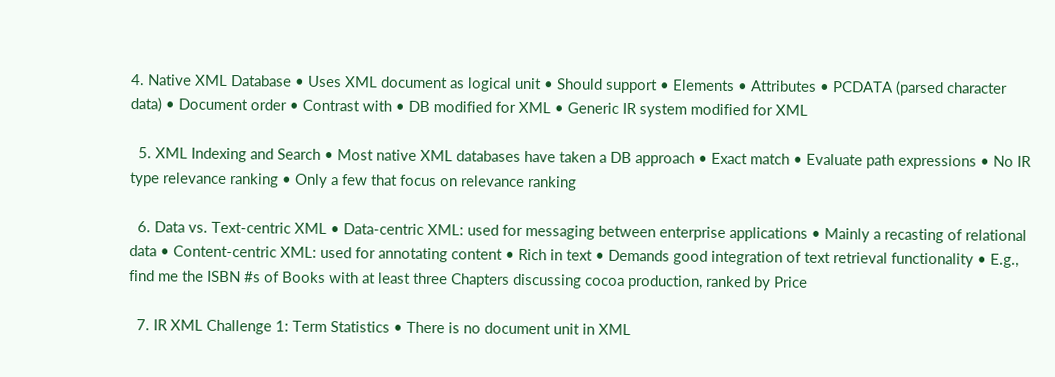4. Native XML Database • Uses XML document as logical unit • Should support • Elements • Attributes • PCDATA (parsed character data) • Document order • Contrast with • DB modified for XML • Generic IR system modified for XML

  5. XML Indexing and Search • Most native XML databases have taken a DB approach • Exact match • Evaluate path expressions • No IR type relevance ranking • Only a few that focus on relevance ranking

  6. Data vs. Text-centric XML • Data-centric XML: used for messaging between enterprise applications • Mainly a recasting of relational data • Content-centric XML: used for annotating content • Rich in text • Demands good integration of text retrieval functionality • E.g., find me the ISBN #s of Books with at least three Chapters discussing cocoa production, ranked by Price

  7. IR XML Challenge 1: Term Statistics • There is no document unit in XML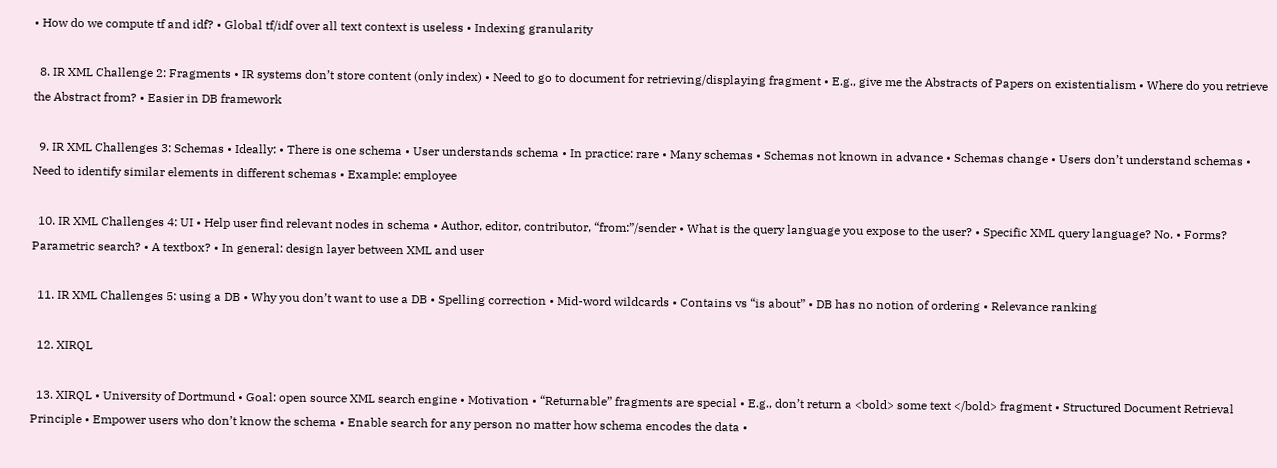• How do we compute tf and idf? • Global tf/idf over all text context is useless • Indexing granularity

  8. IR XML Challenge 2: Fragments • IR systems don’t store content (only index) • Need to go to document for retrieving/displaying fragment • E.g., give me the Abstracts of Papers on existentialism • Where do you retrieve the Abstract from? • Easier in DB framework

  9. IR XML Challenges 3: Schemas • Ideally: • There is one schema • User understands schema • In practice: rare • Many schemas • Schemas not known in advance • Schemas change • Users don’t understand schemas • Need to identify similar elements in different schemas • Example: employee

  10. IR XML Challenges 4: UI • Help user find relevant nodes in schema • Author, editor, contributor, “from:”/sender • What is the query language you expose to the user? • Specific XML query language? No. • Forms? Parametric search? • A textbox? • In general: design layer between XML and user

  11. IR XML Challenges 5: using a DB • Why you don’t want to use a DB • Spelling correction • Mid-word wildcards • Contains vs “is about” • DB has no notion of ordering • Relevance ranking

  12. XIRQL

  13. XIRQL • University of Dortmund • Goal: open source XML search engine • Motivation • “Returnable” fragments are special • E.g., don’t return a <bold> some text </bold> fragment • Structured Document Retrieval Principle • Empower users who don’t know the schema • Enable search for any person no matter how schema encodes the data •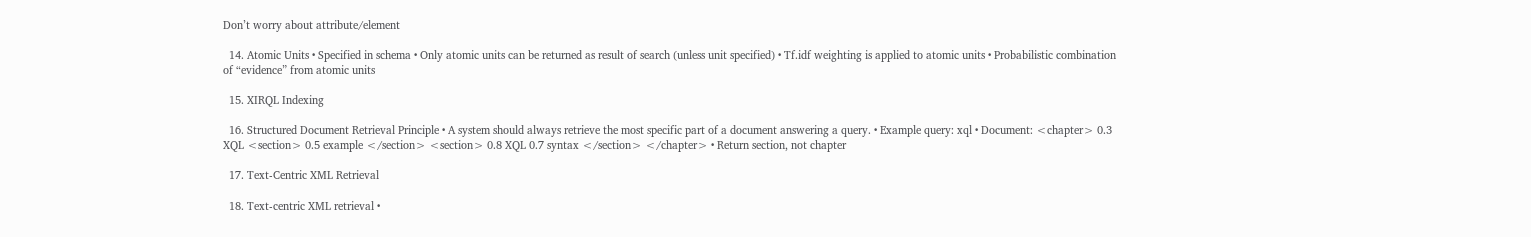Don’t worry about attribute/element

  14. Atomic Units • Specified in schema • Only atomic units can be returned as result of search (unless unit specified) • Tf.idf weighting is applied to atomic units • Probabilistic combination of “evidence” from atomic units

  15. XIRQL Indexing

  16. Structured Document Retrieval Principle • A system should always retrieve the most specific part of a document answering a query. • Example query: xql • Document: <chapter> 0.3 XQL <section> 0.5 example </section> <section> 0.8 XQL 0.7 syntax </section> </chapter> • Return section, not chapter

  17. Text-Centric XML Retrieval

  18. Text-centric XML retrieval •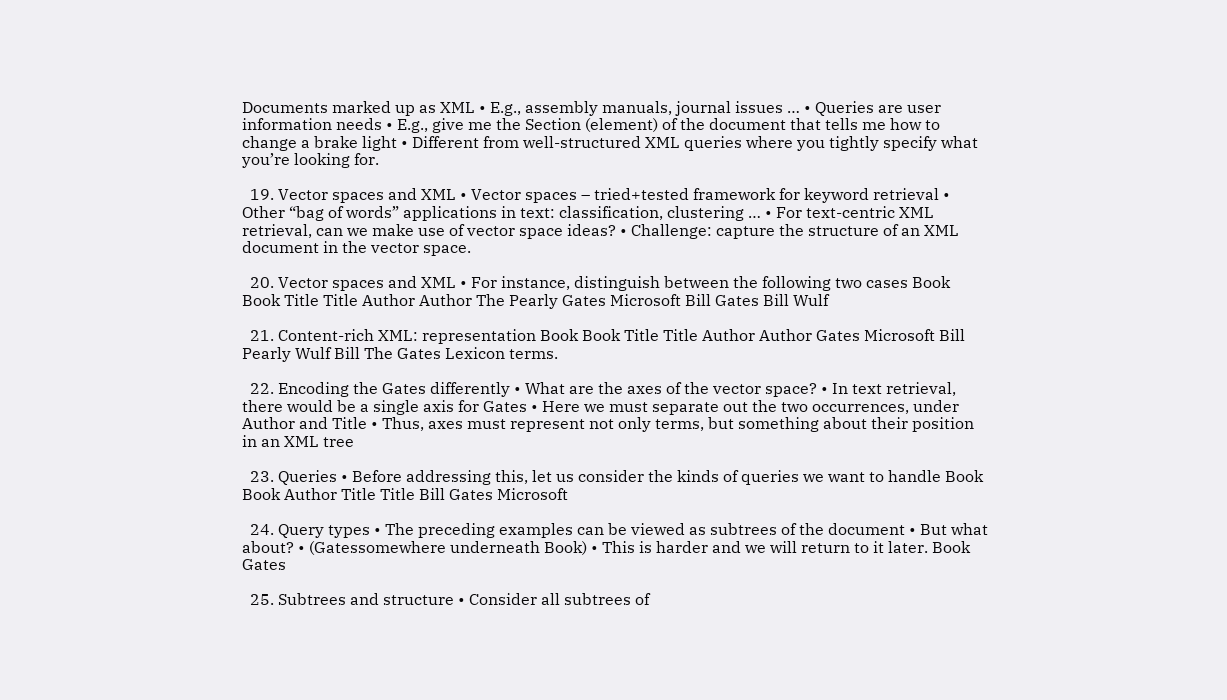Documents marked up as XML • E.g., assembly manuals, journal issues … • Queries are user information needs • E.g., give me the Section (element) of the document that tells me how to change a brake light • Different from well-structured XML queries where you tightly specify what you’re looking for.

  19. Vector spaces and XML • Vector spaces – tried+tested framework for keyword retrieval • Other “bag of words” applications in text: classification, clustering … • For text-centric XML retrieval, can we make use of vector space ideas? • Challenge: capture the structure of an XML document in the vector space.

  20. Vector spaces and XML • For instance, distinguish between the following two cases Book Book Title Title Author Author The Pearly Gates Microsoft Bill Gates Bill Wulf

  21. Content-rich XML: representation Book Book Title Title Author Author Gates Microsoft Bill Pearly Wulf Bill The Gates Lexicon terms.

  22. Encoding the Gates differently • What are the axes of the vector space? • In text retrieval, there would be a single axis for Gates • Here we must separate out the two occurrences, under Author and Title • Thus, axes must represent not only terms, but something about their position in an XML tree

  23. Queries • Before addressing this, let us consider the kinds of queries we want to handle Book Book Author Title Title Bill Gates Microsoft

  24. Query types • The preceding examples can be viewed as subtrees of the document • But what about? • (Gatessomewhere underneath Book) • This is harder and we will return to it later. Book Gates

  25. Subtrees and structure • Consider all subtrees of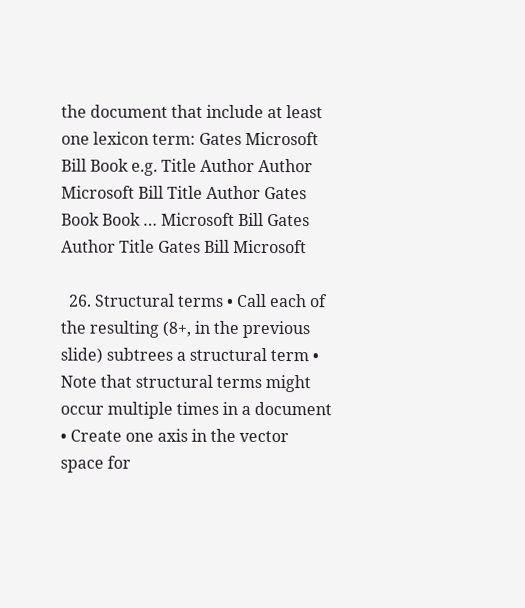the document that include at least one lexicon term: Gates Microsoft Bill Book e.g. Title Author Author Microsoft Bill Title Author Gates Book Book … Microsoft Bill Gates Author Title Gates Bill Microsoft

  26. Structural terms • Call each of the resulting (8+, in the previous slide) subtrees a structural term • Note that structural terms might occur multiple times in a document • Create one axis in the vector space for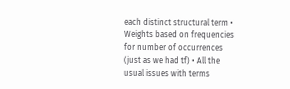each distinct structural term • Weights based on frequencies for number of occurrences (just as we had tf) • All the usual issues with terms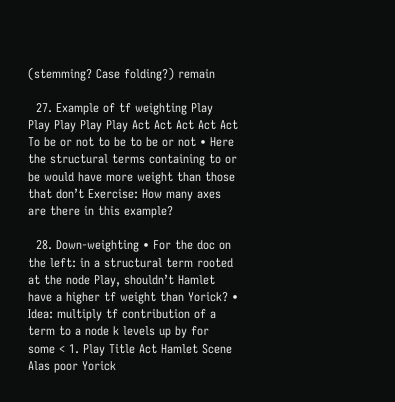(stemming? Case folding?) remain

  27. Example of tf weighting Play Play Play Play Play Act Act Act Act Act To be or not to be to be or not • Here the structural terms containing to or be would have more weight than those that don’t Exercise: How many axes are there in this example?

  28. Down-weighting • For the doc on the left: in a structural term rooted at the node Play, shouldn’t Hamlet have a higher tf weight than Yorick? • Idea: multiply tf contribution of a term to a node k levels up by for some < 1. Play Title Act Hamlet Scene Alas poor Yorick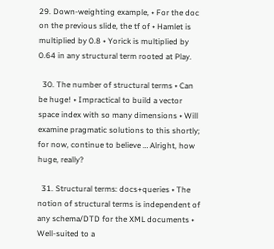29. Down-weighting example, • For the doc on the previous slide, the tf of • Hamlet is multiplied by 0.8 • Yorick is multiplied by 0.64 in any structural term rooted at Play.

  30. The number of structural terms • Can be huge! • Impractical to build a vector space index with so many dimensions • Will examine pragmatic solutions to this shortly; for now, continue to believe … Alright, how huge, really?

  31. Structural terms: docs+queries • The notion of structural terms is independent of any schema/DTD for the XML documents • Well-suited to a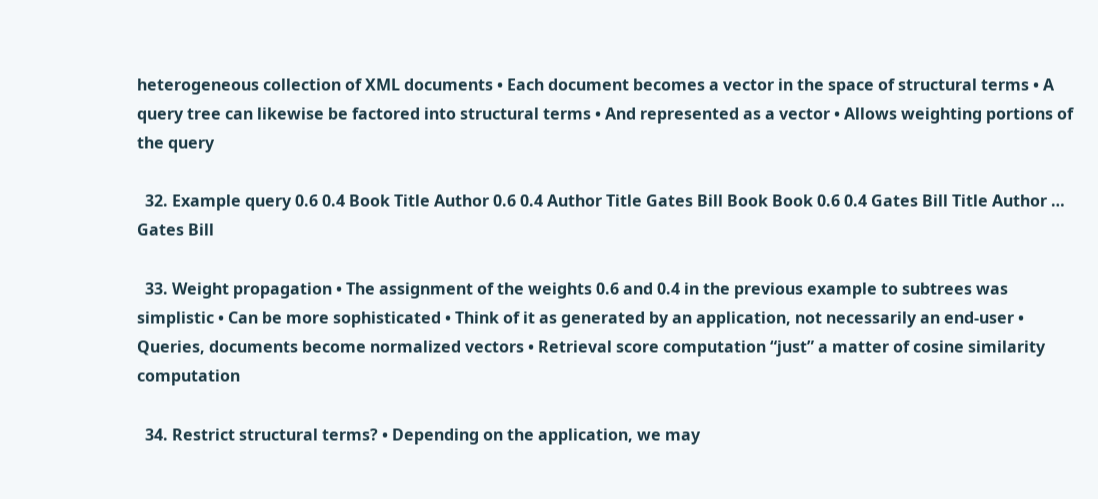heterogeneous collection of XML documents • Each document becomes a vector in the space of structural terms • A query tree can likewise be factored into structural terms • And represented as a vector • Allows weighting portions of the query

  32. Example query 0.6 0.4 Book Title Author 0.6 0.4 Author Title Gates Bill Book Book 0.6 0.4 Gates Bill Title Author … Gates Bill

  33. Weight propagation • The assignment of the weights 0.6 and 0.4 in the previous example to subtrees was simplistic • Can be more sophisticated • Think of it as generated by an application, not necessarily an end-user • Queries, documents become normalized vectors • Retrieval score computation “just” a matter of cosine similarity computation

  34. Restrict structural terms? • Depending on the application, we may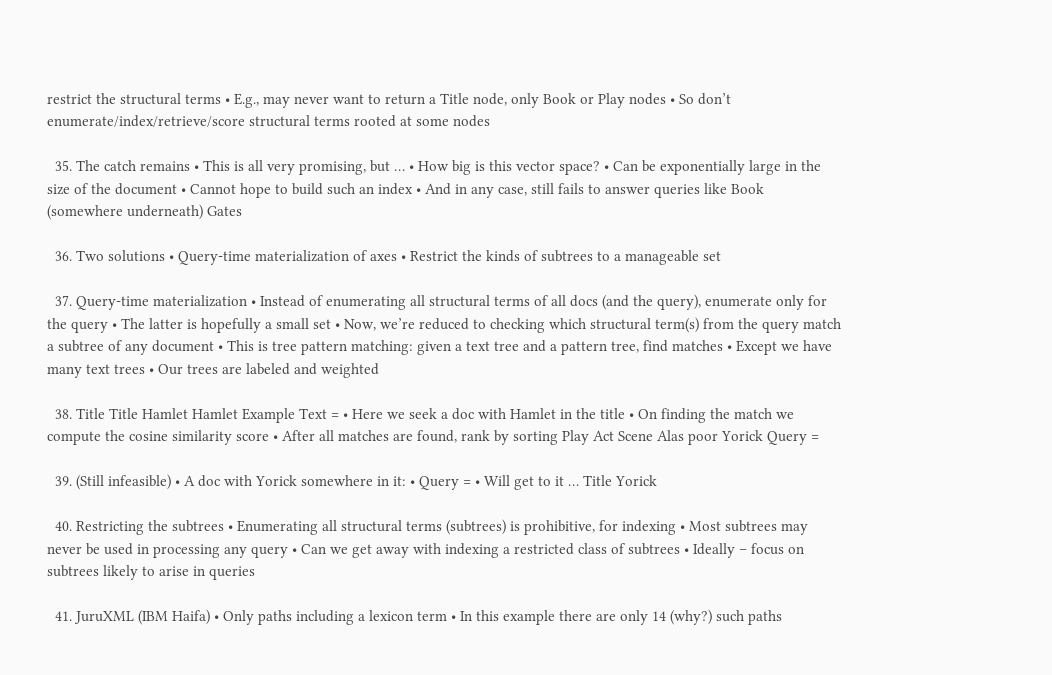restrict the structural terms • E.g., may never want to return a Title node, only Book or Play nodes • So don’t enumerate/index/retrieve/score structural terms rooted at some nodes

  35. The catch remains • This is all very promising, but … • How big is this vector space? • Can be exponentially large in the size of the document • Cannot hope to build such an index • And in any case, still fails to answer queries like Book (somewhere underneath) Gates

  36. Two solutions • Query-time materialization of axes • Restrict the kinds of subtrees to a manageable set

  37. Query-time materialization • Instead of enumerating all structural terms of all docs (and the query), enumerate only for the query • The latter is hopefully a small set • Now, we’re reduced to checking which structural term(s) from the query match a subtree of any document • This is tree pattern matching: given a text tree and a pattern tree, find matches • Except we have many text trees • Our trees are labeled and weighted

  38. Title Title Hamlet Hamlet Example Text = • Here we seek a doc with Hamlet in the title • On finding the match we compute the cosine similarity score • After all matches are found, rank by sorting Play Act Scene Alas poor Yorick Query =

  39. (Still infeasible) • A doc with Yorick somewhere in it: • Query = • Will get to it … Title Yorick

  40. Restricting the subtrees • Enumerating all structural terms (subtrees) is prohibitive, for indexing • Most subtrees may never be used in processing any query • Can we get away with indexing a restricted class of subtrees • Ideally – focus on subtrees likely to arise in queries

  41. JuruXML (IBM Haifa) • Only paths including a lexicon term • In this example there are only 14 (why?) such paths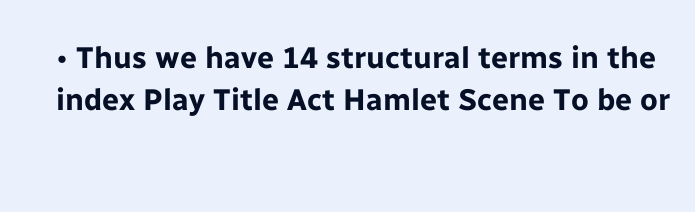• Thus we have 14 structural terms in the index Play Title Act Hamlet Scene To be or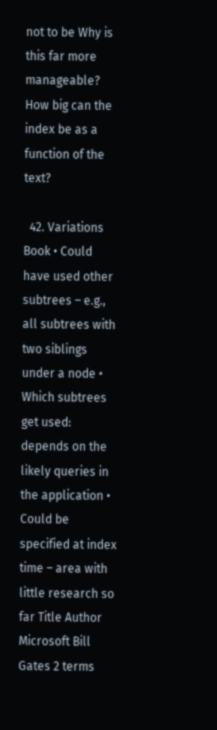not to be Why is this far more manageable? How big can the index be as a function of the text?

  42. Variations Book • Could have used other subtrees – e.g., all subtrees with two siblings under a node • Which subtrees get used: depends on the likely queries in the application • Could be specified at index time – area with little research so far Title Author Microsoft Bill Gates 2 terms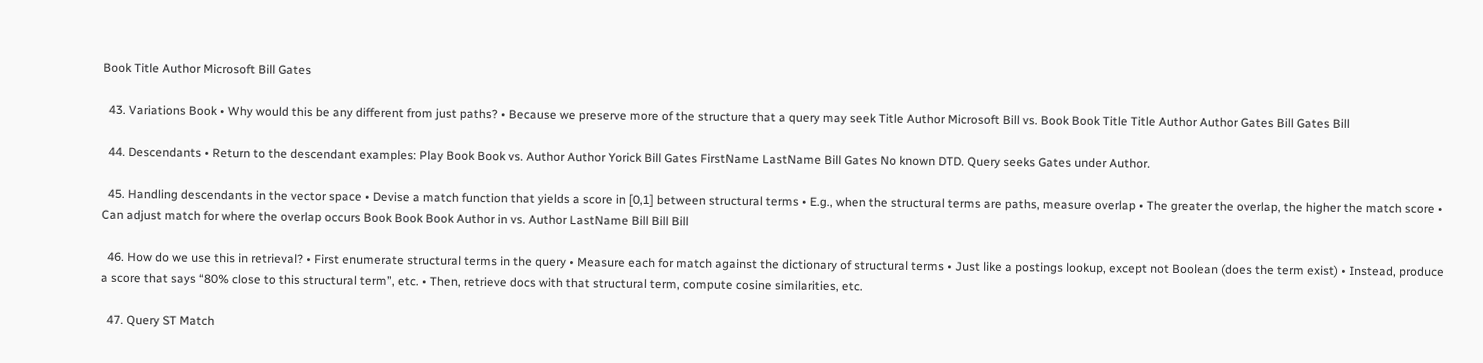Book Title Author Microsoft Bill Gates

  43. Variations Book • Why would this be any different from just paths? • Because we preserve more of the structure that a query may seek Title Author Microsoft Bill vs. Book Book Title Title Author Author Gates Bill Gates Bill

  44. Descendants • Return to the descendant examples: Play Book Book vs. Author Author Yorick Bill Gates FirstName LastName Bill Gates No known DTD. Query seeks Gates under Author.

  45. Handling descendants in the vector space • Devise a match function that yields a score in [0,1] between structural terms • E.g., when the structural terms are paths, measure overlap • The greater the overlap, the higher the match score • Can adjust match for where the overlap occurs Book Book Book Author in vs. Author LastName Bill Bill Bill

  46. How do we use this in retrieval? • First enumerate structural terms in the query • Measure each for match against the dictionary of structural terms • Just like a postings lookup, except not Boolean (does the term exist) • Instead, produce a score that says “80% close to this structural term”, etc. • Then, retrieve docs with that structural term, compute cosine similarities, etc.

  47. Query ST Match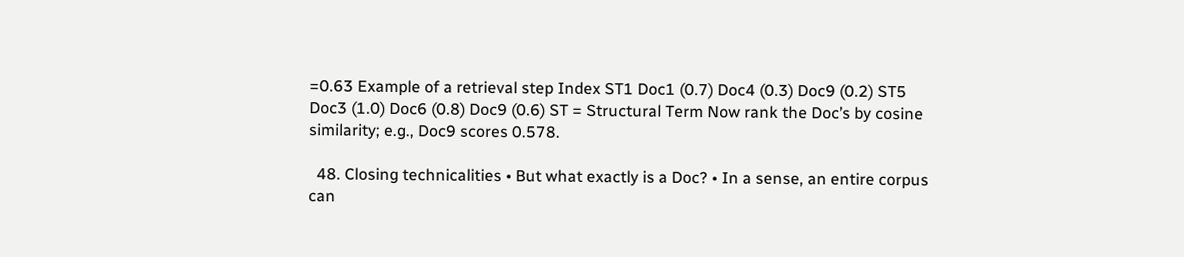=0.63 Example of a retrieval step Index ST1 Doc1 (0.7) Doc4 (0.3) Doc9 (0.2) ST5 Doc3 (1.0) Doc6 (0.8) Doc9 (0.6) ST = Structural Term Now rank the Doc’s by cosine similarity; e.g., Doc9 scores 0.578.

  48. Closing technicalities • But what exactly is a Doc? • In a sense, an entire corpus can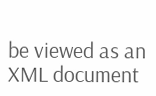be viewed as an XML document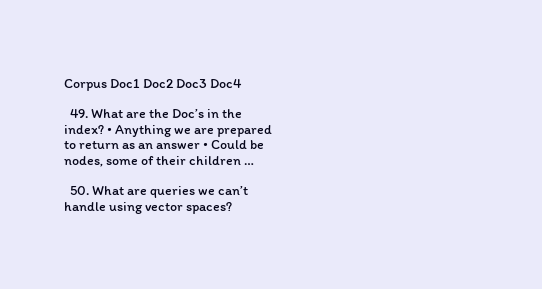Corpus Doc1 Doc2 Doc3 Doc4

  49. What are the Doc’s in the index? • Anything we are prepared to return as an answer • Could be nodes, some of their children …

  50. What are queries we can’t handle using vector spaces?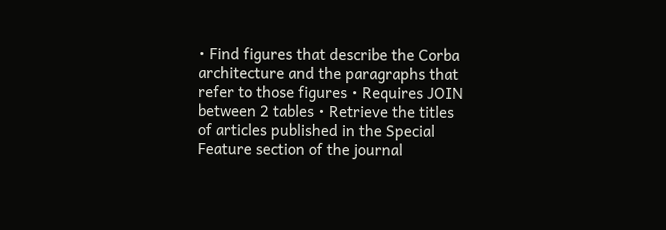• Find figures that describe the Corba architecture and the paragraphs that refer to those figures • Requires JOIN between 2 tables • Retrieve the titles of articles published in the Special Feature section of the journal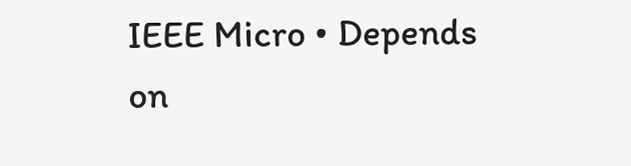IEEE Micro • Depends on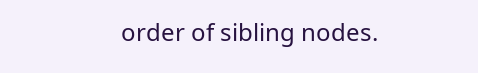order of sibling nodes.